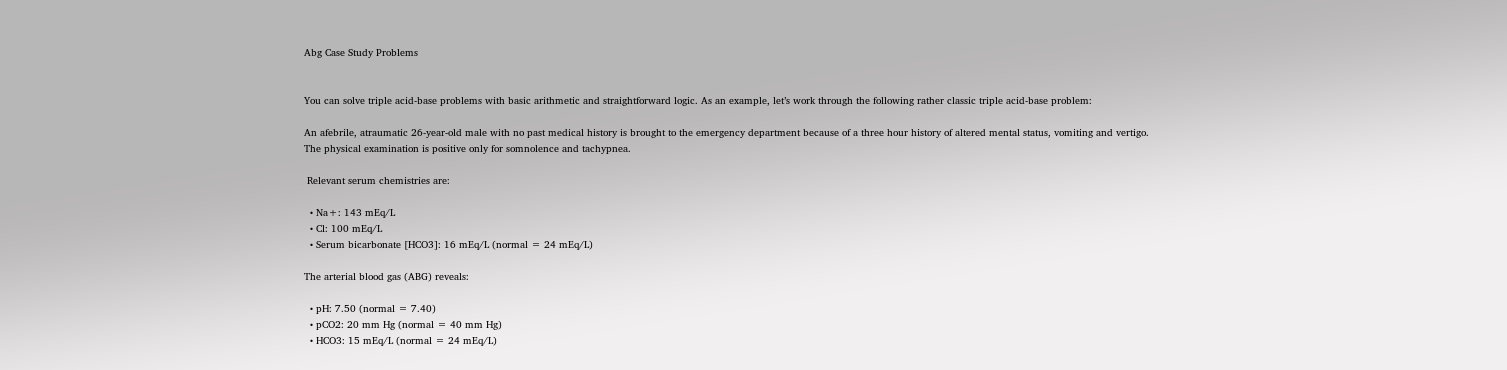Abg Case Study Problems


You can solve triple acid-base problems with basic arithmetic and straightforward logic. As an example, let’s work through the following rather classic triple acid-base problem:

An afebrile, atraumatic 26-year-old male with no past medical history is brought to the emergency department because of a three hour history of altered mental status, vomiting and vertigo. The physical examination is positive only for somnolence and tachypnea.

 Relevant serum chemistries are:

  • Na+: 143 mEq/L
  • Cl: 100 mEq/L
  • Serum bicarbonate [HCO3]: 16 mEq/L (normal = 24 mEq/L)

The arterial blood gas (ABG) reveals:

  • pH: 7.50 (normal = 7.40)
  • pCO2: 20 mm Hg (normal = 40 mm Hg)
  • HCO3: 15 mEq/L (normal = 24 mEq/L)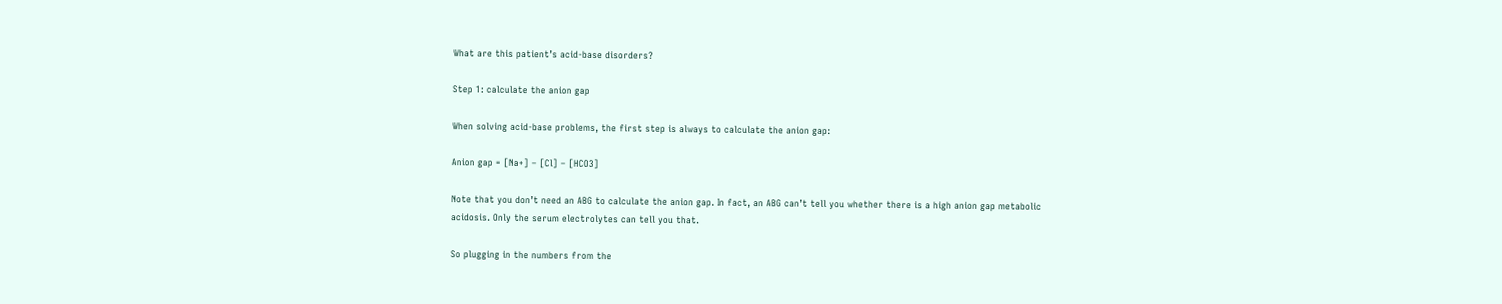What are this patient’s acid-base disorders?

Step 1: calculate the anion gap

When solving acid-base problems, the first step is always to calculate the anion gap:

Anion gap = [Na+] – [Cl] – [HCO3]

Note that you don’t need an ABG to calculate the anion gap. In fact, an ABG can’t tell you whether there is a high anion gap metabolic acidosis. Only the serum electrolytes can tell you that.

So plugging in the numbers from the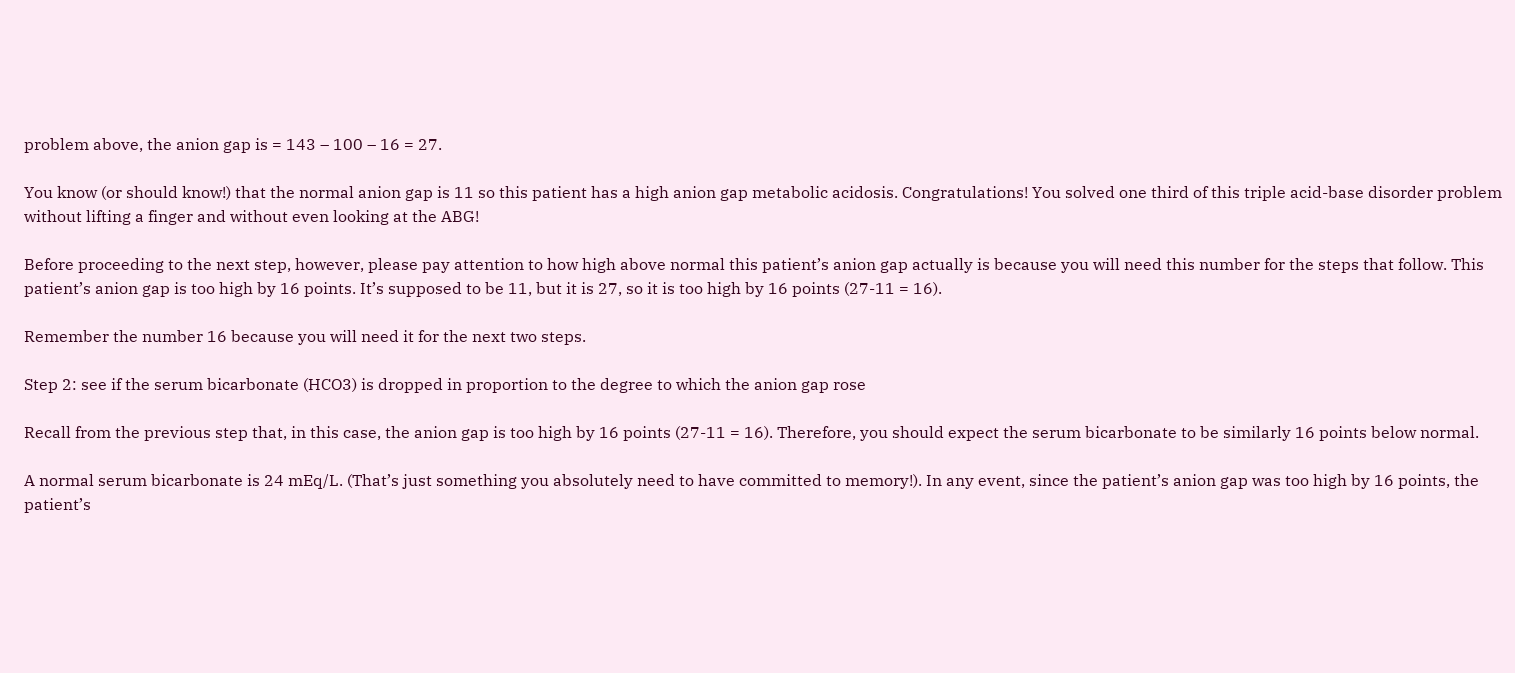problem above, the anion gap is = 143 – 100 – 16 = 27.

You know (or should know!) that the normal anion gap is 11 so this patient has a high anion gap metabolic acidosis. Congratulations! You solved one third of this triple acid-base disorder problem without lifting a finger and without even looking at the ABG!

Before proceeding to the next step, however, please pay attention to how high above normal this patient’s anion gap actually is because you will need this number for the steps that follow. This patient’s anion gap is too high by 16 points. It’s supposed to be 11, but it is 27, so it is too high by 16 points (27-11 = 16).

Remember the number 16 because you will need it for the next two steps.

Step 2: see if the serum bicarbonate (HCO3) is dropped in proportion to the degree to which the anion gap rose

Recall from the previous step that, in this case, the anion gap is too high by 16 points (27-11 = 16). Therefore, you should expect the serum bicarbonate to be similarly 16 points below normal.

A normal serum bicarbonate is 24 mEq/L. (That’s just something you absolutely need to have committed to memory!). In any event, since the patient’s anion gap was too high by 16 points, the patient’s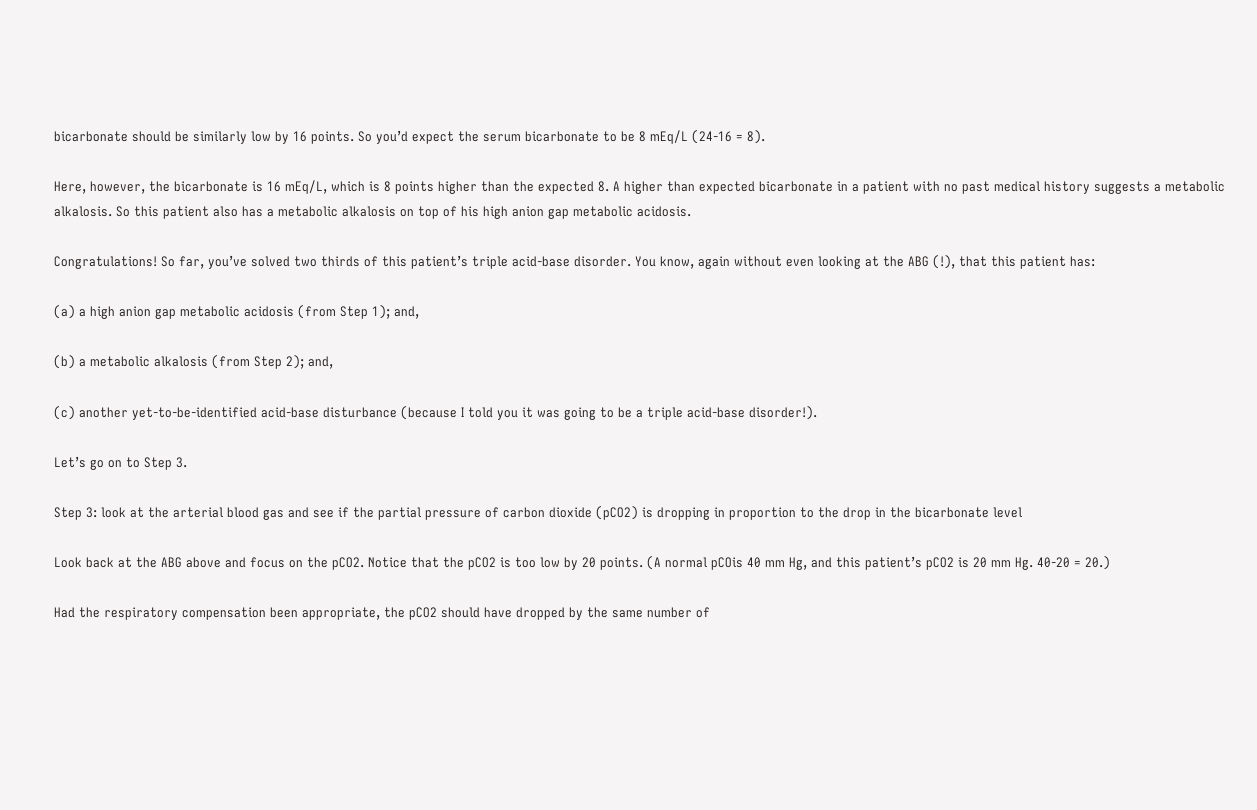bicarbonate should be similarly low by 16 points. So you’d expect the serum bicarbonate to be 8 mEq/L (24-16 = 8).

Here, however, the bicarbonate is 16 mEq/L, which is 8 points higher than the expected 8. A higher than expected bicarbonate in a patient with no past medical history suggests a metabolic alkalosis. So this patient also has a metabolic alkalosis on top of his high anion gap metabolic acidosis.

Congratulations! So far, you’ve solved two thirds of this patient’s triple acid-base disorder. You know, again without even looking at the ABG (!), that this patient has:

(a) a high anion gap metabolic acidosis (from Step 1); and,

(b) a metabolic alkalosis (from Step 2); and,

(c) another yet-to-be-identified acid-base disturbance (because I told you it was going to be a triple acid-base disorder!).

Let’s go on to Step 3.

Step 3: look at the arterial blood gas and see if the partial pressure of carbon dioxide (pCO2) is dropping in proportion to the drop in the bicarbonate level

Look back at the ABG above and focus on the pCO2. Notice that the pCO2 is too low by 20 points. (A normal pCOis 40 mm Hg, and this patient’s pCO2 is 20 mm Hg. 40-20 = 20.)

Had the respiratory compensation been appropriate, the pCO2 should have dropped by the same number of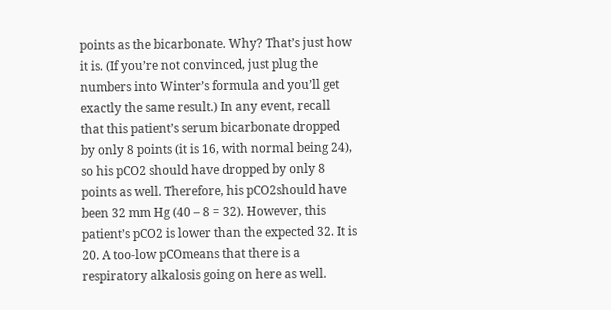points as the bicarbonate. Why? That’s just how it is. (If you’re not convinced, just plug the numbers into Winter’s formula and you’ll get exactly the same result.) In any event, recall that this patient’s serum bicarbonate dropped by only 8 points (it is 16, with normal being 24), so his pCO2 should have dropped by only 8 points as well. Therefore, his pCO2should have been 32 mm Hg (40 – 8 = 32). However, this patient’s pCO2 is lower than the expected 32. It is  20. A too-low pCOmeans that there is a respiratory alkalosis going on here as well.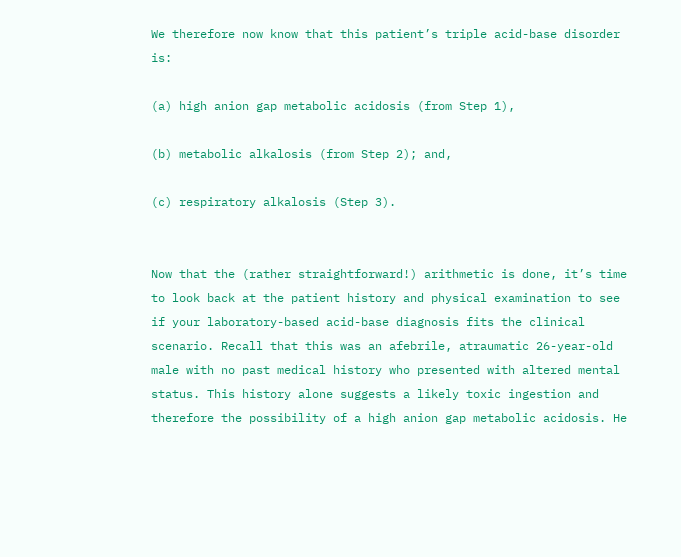We therefore now know that this patient’s triple acid-base disorder is:

(a) high anion gap metabolic acidosis (from Step 1),

(b) metabolic alkalosis (from Step 2); and,

(c) respiratory alkalosis (Step 3).


Now that the (rather straightforward!) arithmetic is done, it’s time to look back at the patient history and physical examination to see if your laboratory-based acid-base diagnosis fits the clinical scenario. Recall that this was an afebrile, atraumatic 26-year-old male with no past medical history who presented with altered mental status. This history alone suggests a likely toxic ingestion and therefore the possibility of a high anion gap metabolic acidosis. He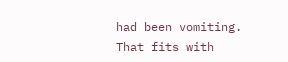had been vomiting. That fits with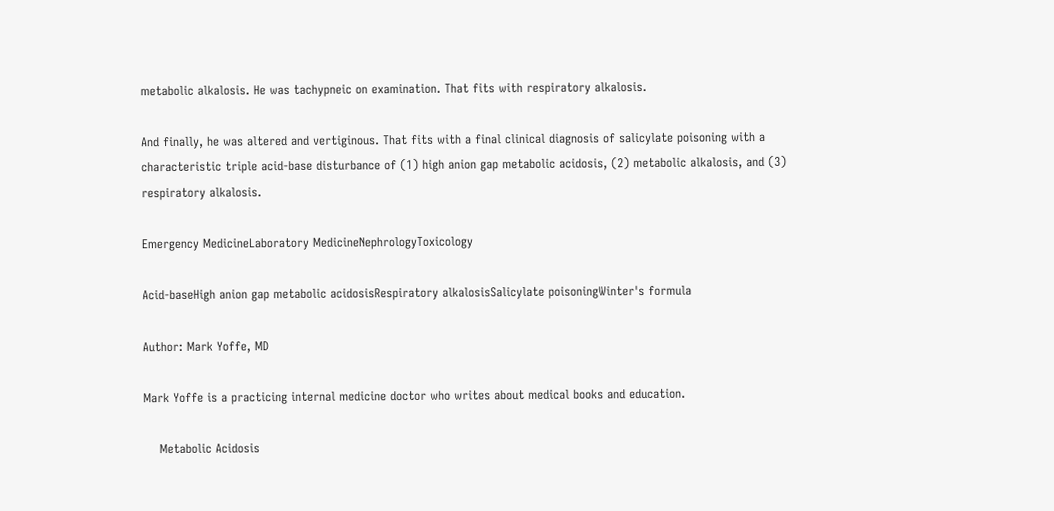metabolic alkalosis. He was tachypneic on examination. That fits with respiratory alkalosis.

And finally, he was altered and vertiginous. That fits with a final clinical diagnosis of salicylate poisoning with a characteristic triple acid-base disturbance of (1) high anion gap metabolic acidosis, (2) metabolic alkalosis, and (3) respiratory alkalosis.

Emergency MedicineLaboratory MedicineNephrologyToxicology

Acid-baseHigh anion gap metabolic acidosisRespiratory alkalosisSalicylate poisoningWinter's formula

Author: Mark Yoffe, MD

Mark Yoffe is a practicing internal medicine doctor who writes about medical books and education.

    Metabolic Acidosis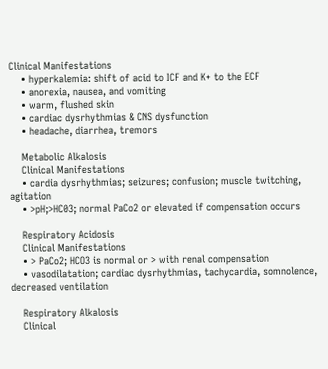Clinical Manifestations
    • hyperkalemia: shift of acid to ICF and K+ to the ECF
    • anorexia, nausea, and vomiting
    • warm, flushed skin
    • cardiac dysrhythmias & CNS dysfunction
    • headache, diarrhea, tremors

    Metabolic Alkalosis
    Clinical Manifestations
    • cardia dysrhythmias; seizures; confusion; muscle twitching, agitation
    • >pH;>HC03; normal PaCo2 or elevated if compensation occurs

    Respiratory Acidosis
    Clinical Manifestations
    • > PaCo2; HCO3 is normal or > with renal compensation
    • vasodilatation; cardiac dysrhythmias, tachycardia, somnolence, decreased ventilation

    Respiratory Alkalosis
    Clinical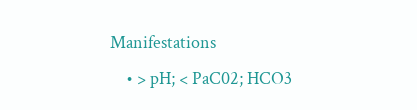Manifestations
    • > pH; < PaC02; HCO3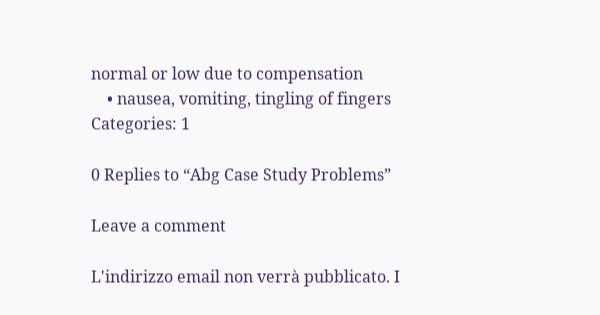normal or low due to compensation
    • nausea, vomiting, tingling of fingers
Categories: 1

0 Replies to “Abg Case Study Problems”

Leave a comment

L'indirizzo email non verrà pubblicato. I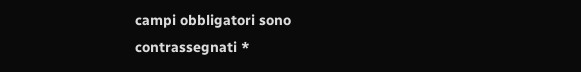campi obbligatori sono contrassegnati *